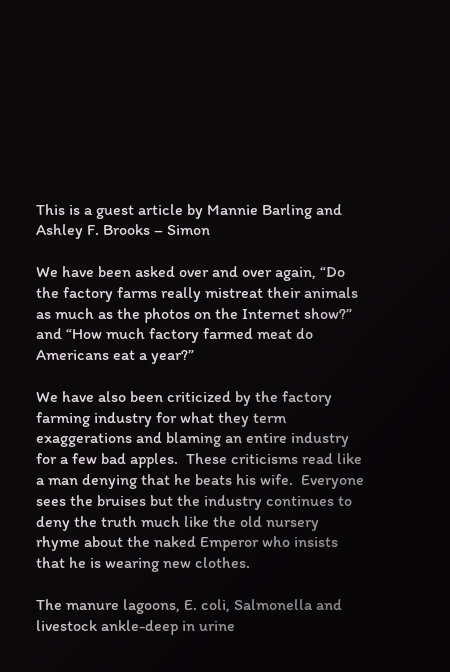This is a guest article by Mannie Barling and Ashley F. Brooks – Simon

We have been asked over and over again, “Do the factory farms really mistreat their animals as much as the photos on the Internet show?” and “How much factory farmed meat do Americans eat a year?”

We have also been criticized by the factory farming industry for what they term exaggerations and blaming an entire industry for a few bad apples.  These criticisms read like a man denying that he beats his wife.  Everyone sees the bruises but the industry continues to deny the truth much like the old nursery rhyme about the naked Emperor who insists that he is wearing new clothes.

The manure lagoons, E. coli, Salmonella and livestock ankle-deep in urine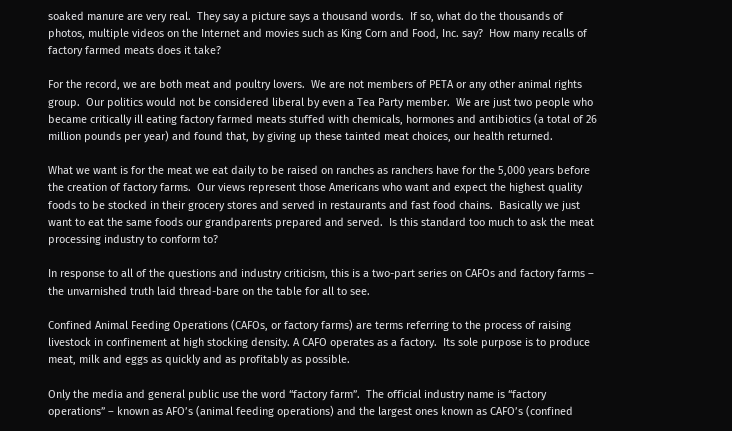soaked manure are very real.  They say a picture says a thousand words.  If so, what do the thousands of photos, multiple videos on the Internet and movies such as King Corn and Food, Inc. say?  How many recalls of factory farmed meats does it take?

For the record, we are both meat and poultry lovers.  We are not members of PETA or any other animal rights group.  Our politics would not be considered liberal by even a Tea Party member.  We are just two people who became critically ill eating factory farmed meats stuffed with chemicals, hormones and antibiotics (a total of 26 million pounds per year) and found that, by giving up these tainted meat choices, our health returned.

What we want is for the meat we eat daily to be raised on ranches as ranchers have for the 5,000 years before the creation of factory farms.  Our views represent those Americans who want and expect the highest quality foods to be stocked in their grocery stores and served in restaurants and fast food chains.  Basically we just want to eat the same foods our grandparents prepared and served.  Is this standard too much to ask the meat processing industry to conform to?

In response to all of the questions and industry criticism, this is a two-part series on CAFOs and factory farms – the unvarnished truth laid thread-bare on the table for all to see.

Confined Animal Feeding Operations (CAFOs, or factory farms) are terms referring to the process of raising livestock in confinement at high stocking density. A CAFO operates as a factory.  Its sole purpose is to produce meat, milk and eggs as quickly and as profitably as possible.

Only the media and general public use the word “factory farm”.  The official industry name is “factory operations” – known as AFO’s (animal feeding operations) and the largest ones known as CAFO’s (confined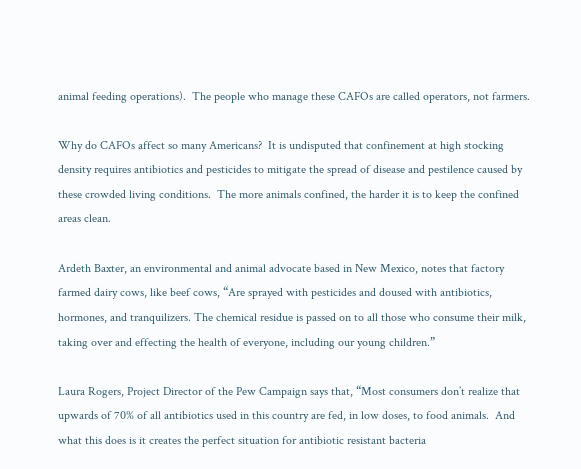animal feeding operations).  The people who manage these CAFOs are called operators, not farmers.

Why do CAFOs affect so many Americans?  It is undisputed that confinement at high stocking density requires antibiotics and pesticides to mitigate the spread of disease and pestilence caused by these crowded living conditions.  The more animals confined, the harder it is to keep the confined areas clean.

Ardeth Baxter, an environmental and animal advocate based in New Mexico, notes that factory farmed dairy cows, like beef cows, “Are sprayed with pesticides and doused with antibiotics, hormones, and tranquilizers. The chemical residue is passed on to all those who consume their milk, taking over and effecting the health of everyone, including our young children.”

Laura Rogers, Project Director of the Pew Campaign says that, “Most consumers don’t realize that upwards of 70% of all antibiotics used in this country are fed, in low doses, to food animals.  And what this does is it creates the perfect situation for antibiotic resistant bacteria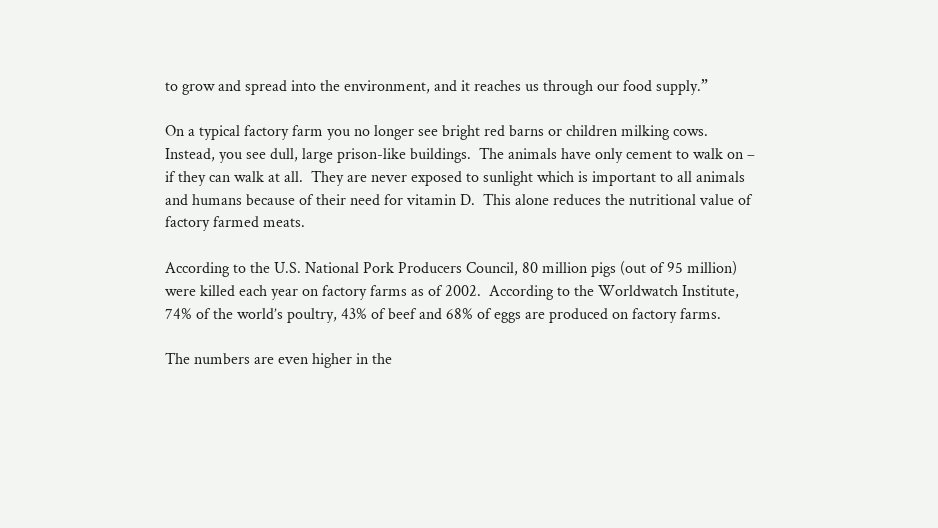to grow and spread into the environment, and it reaches us through our food supply.”

On a typical factory farm you no longer see bright red barns or children milking cows.  Instead, you see dull, large prison-like buildings.  The animals have only cement to walk on – if they can walk at all.  They are never exposed to sunlight which is important to all animals and humans because of their need for vitamin D.  This alone reduces the nutritional value of factory farmed meats.

According to the U.S. National Pork Producers Council, 80 million pigs (out of 95 million) were killed each year on factory farms as of 2002.  According to the Worldwatch Institute, 74% of the world’s poultry, 43% of beef and 68% of eggs are produced on factory farms.

The numbers are even higher in the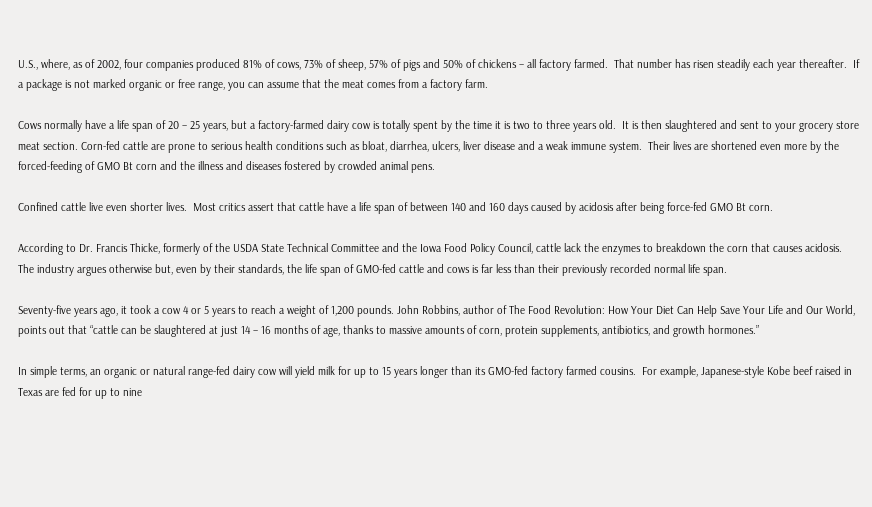U.S., where, as of 2002, four companies produced 81% of cows, 73% of sheep, 57% of pigs and 50% of chickens – all factory farmed.  That number has risen steadily each year thereafter.  If a package is not marked organic or free range, you can assume that the meat comes from a factory farm.

Cows normally have a life span of 20 – 25 years, but a factory-farmed dairy cow is totally spent by the time it is two to three years old.  It is then slaughtered and sent to your grocery store meat section. Corn-fed cattle are prone to serious health conditions such as bloat, diarrhea, ulcers, liver disease and a weak immune system.  Their lives are shortened even more by the forced-feeding of GMO Bt corn and the illness and diseases fostered by crowded animal pens.

Confined cattle live even shorter lives.  Most critics assert that cattle have a life span of between 140 and 160 days caused by acidosis after being force-fed GMO Bt corn.

According to Dr. Francis Thicke, formerly of the USDA State Technical Committee and the Iowa Food Policy Council, cattle lack the enzymes to breakdown the corn that causes acidosis.  The industry argues otherwise but, even by their standards, the life span of GMO-fed cattle and cows is far less than their previously recorded normal life span.

Seventy-five years ago, it took a cow 4 or 5 years to reach a weight of 1,200 pounds. John Robbins, author of The Food Revolution: How Your Diet Can Help Save Your Life and Our World, points out that “cattle can be slaughtered at just 14 – 16 months of age, thanks to massive amounts of corn, protein supplements, antibiotics, and growth hormones.”

In simple terms, an organic or natural range-fed dairy cow will yield milk for up to 15 years longer than its GMO-fed factory farmed cousins.  For example, Japanese-style Kobe beef raised in Texas are fed for up to nine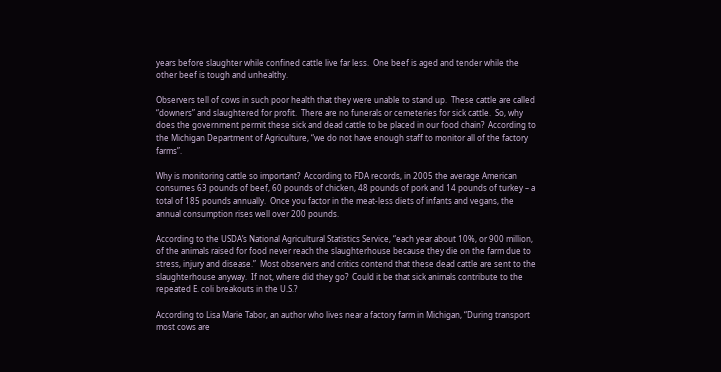years before slaughter while confined cattle live far less.  One beef is aged and tender while the other beef is tough and unhealthy.

Observers tell of cows in such poor health that they were unable to stand up.  These cattle are called “downers” and slaughtered for profit.  There are no funerals or cemeteries for sick cattle.  So, why does the government permit these sick and dead cattle to be placed in our food chain?  According to the Michigan Department of Agriculture, “we do not have enough staff to monitor all of the factory farms”.

Why is monitoring cattle so important?  According to FDA records, in 2005 the average American consumes 63 pounds of beef, 60 pounds of chicken, 48 pounds of pork and 14 pounds of turkey – a total of 185 pounds annually.  Once you factor in the meat-less diets of infants and vegans, the annual consumption rises well over 200 pounds.

According to the USDA’s National Agricultural Statistics Service, “each year about 10%, or 900 million, of the animals raised for food never reach the slaughterhouse because they die on the farm due to stress, injury and disease.”  Most observers and critics contend that these dead cattle are sent to the slaughterhouse anyway.  If not, where did they go?  Could it be that sick animals contribute to the repeated E. coli breakouts in the U.S.?

According to Lisa Marie Tabor, an author who lives near a factory farm in Michigan, “During transport most cows are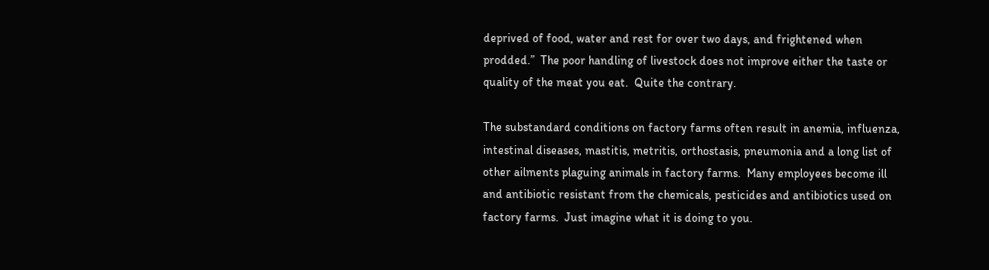deprived of food, water and rest for over two days, and frightened when prodded.”  The poor handling of livestock does not improve either the taste or quality of the meat you eat.  Quite the contrary.

The substandard conditions on factory farms often result in anemia, influenza, intestinal diseases, mastitis, metritis, orthostasis, pneumonia and a long list of other ailments plaguing animals in factory farms.  Many employees become ill and antibiotic resistant from the chemicals, pesticides and antibiotics used on factory farms.  Just imagine what it is doing to you.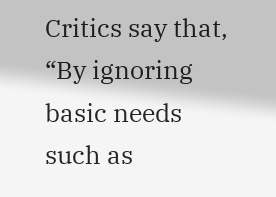Critics say that, “By ignoring basic needs such as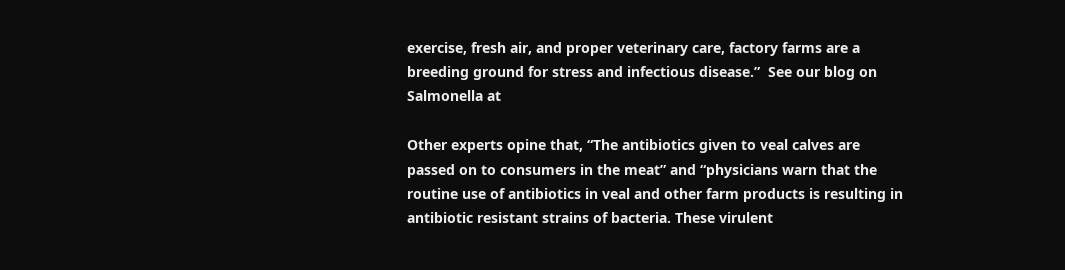exercise, fresh air, and proper veterinary care, factory farms are a breeding ground for stress and infectious disease.”  See our blog on Salmonella at

Other experts opine that, “The antibiotics given to veal calves are passed on to consumers in the meat” and “physicians warn that the routine use of antibiotics in veal and other farm products is resulting in antibiotic resistant strains of bacteria. These virulent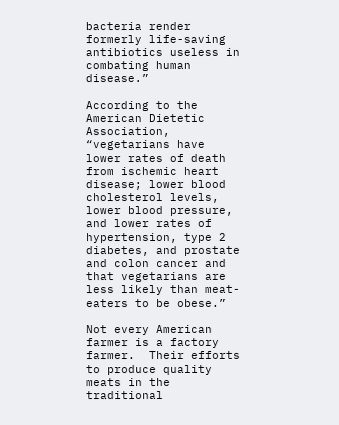bacteria render formerly life-saving antibiotics useless in combating human disease.”

According to the American Dietetic Association, “vegetarians have lower rates of death from ischemic heart disease; lower blood cholesterol levels, lower blood pressure, and lower rates of hypertension, type 2 diabetes, and prostate and colon cancer and that vegetarians are less likely than meat-eaters to be obese.”

Not every American farmer is a factory farmer.  Their efforts to produce quality meats in the traditional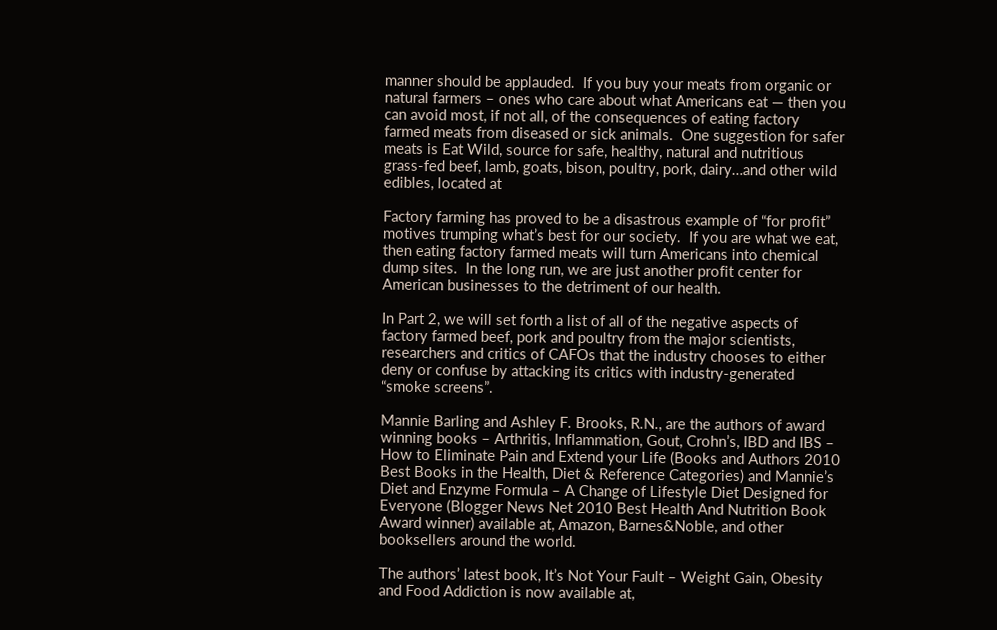manner should be applauded.  If you buy your meats from organic or natural farmers – ones who care about what Americans eat — then you can avoid most, if not all, of the consequences of eating factory farmed meats from diseased or sick animals.  One suggestion for safer meats is Eat Wild, source for safe, healthy, natural and nutritious grass-fed beef, lamb, goats, bison, poultry, pork, dairy…and other wild edibles, located at

Factory farming has proved to be a disastrous example of “for profit” motives trumping what’s best for our society.  If you are what we eat, then eating factory farmed meats will turn Americans into chemical dump sites.  In the long run, we are just another profit center for American businesses to the detriment of our health.

In Part 2, we will set forth a list of all of the negative aspects of factory farmed beef, pork and poultry from the major scientists, researchers and critics of CAFOs that the industry chooses to either deny or confuse by attacking its critics with industry-generated “smoke screens”.

Mannie Barling and Ashley F. Brooks, R.N., are the authors of award winning books – Arthritis, Inflammation, Gout, Crohn’s, IBD and IBS – How to Eliminate Pain and Extend your Life (Books and Authors 2010 Best Books in the Health, Diet & Reference Categories) and Mannie’s Diet and Enzyme Formula – A Change of Lifestyle Diet Designed for Everyone (Blogger News Net 2010 Best Health And Nutrition Book Award winner) available at, Amazon, Barnes&Noble, and other booksellers around the world.

The authors’ latest book, It’s Not Your Fault – Weight Gain, Obesity and Food Addiction is now available at,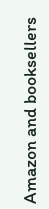Amazon and booksellers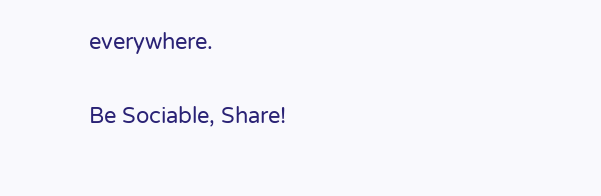everywhere.

Be Sociable, Share!